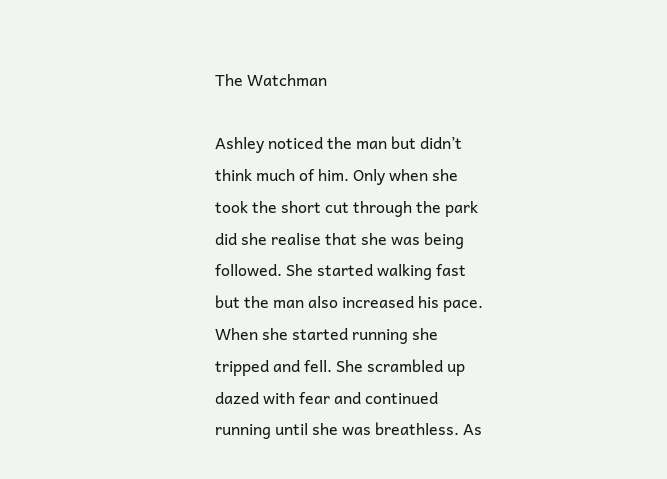The Watchman

Ashley noticed the man but didn’t think much of him. Only when she took the short cut through the park did she realise that she was being followed. She started walking fast but the man also increased his pace. When she started running she tripped and fell. She scrambled up dazed with fear and continued running until she was breathless. As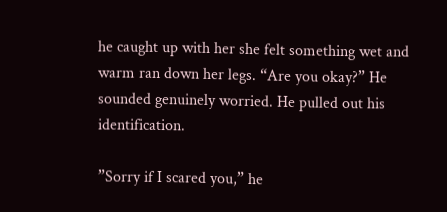he caught up with her she felt something wet and warm ran down her legs. “Are you okay?” He sounded genuinely worried. He pulled out his identification.

”Sorry if I scared you,” he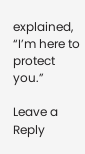explained, “I’m here to protect you.”

Leave a Reply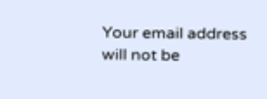Your email address will not be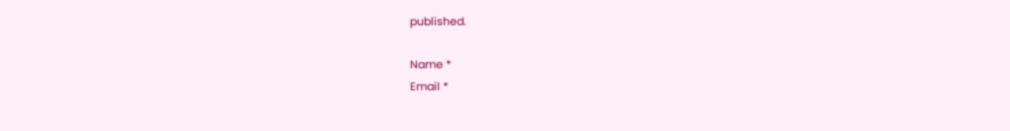published.

Name *
Email *